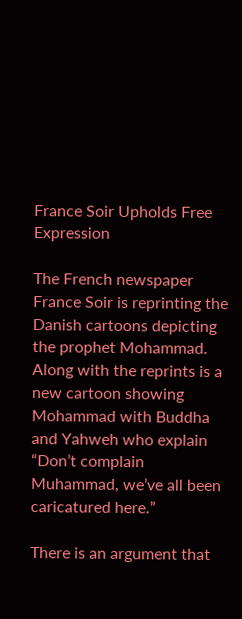France Soir Upholds Free Expression

The French newspaper France Soir is reprinting the Danish cartoons depicting the prophet Mohammad. Along with the reprints is a new cartoon showing Mohammad with Buddha and Yahweh who explain “Don’t complain Muhammad, we’ve all been caricatured here.”

There is an argument that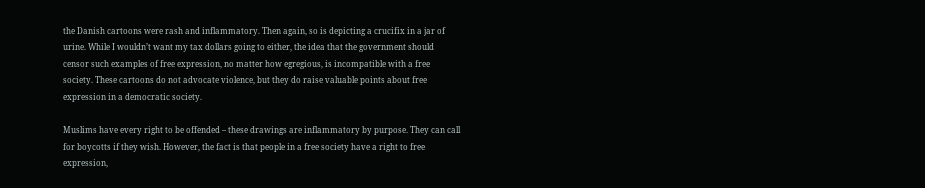the Danish cartoons were rash and inflammatory. Then again, so is depicting a crucifix in a jar of urine. While I wouldn’t want my tax dollars going to either, the idea that the government should censor such examples of free expression, no matter how egregious, is incompatible with a free society. These cartoons do not advocate violence, but they do raise valuable points about free expression in a democratic society.

Muslims have every right to be offended – these drawings are inflammatory by purpose. They can call for boycotts if they wish. However, the fact is that people in a free society have a right to free expression,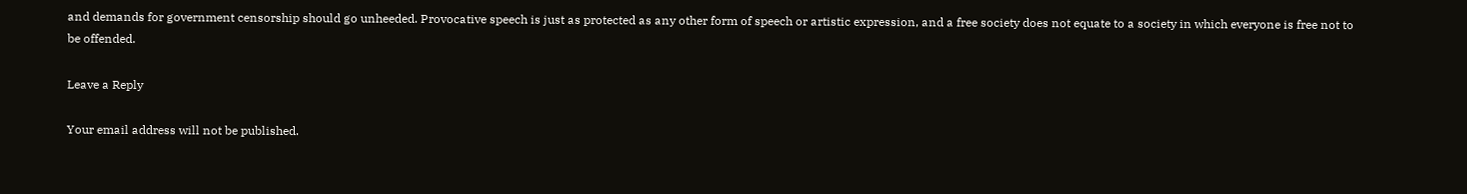and demands for government censorship should go unheeded. Provocative speech is just as protected as any other form of speech or artistic expression, and a free society does not equate to a society in which everyone is free not to be offended.

Leave a Reply

Your email address will not be published.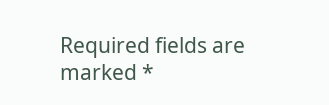Required fields are marked *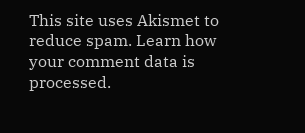This site uses Akismet to reduce spam. Learn how your comment data is processed.